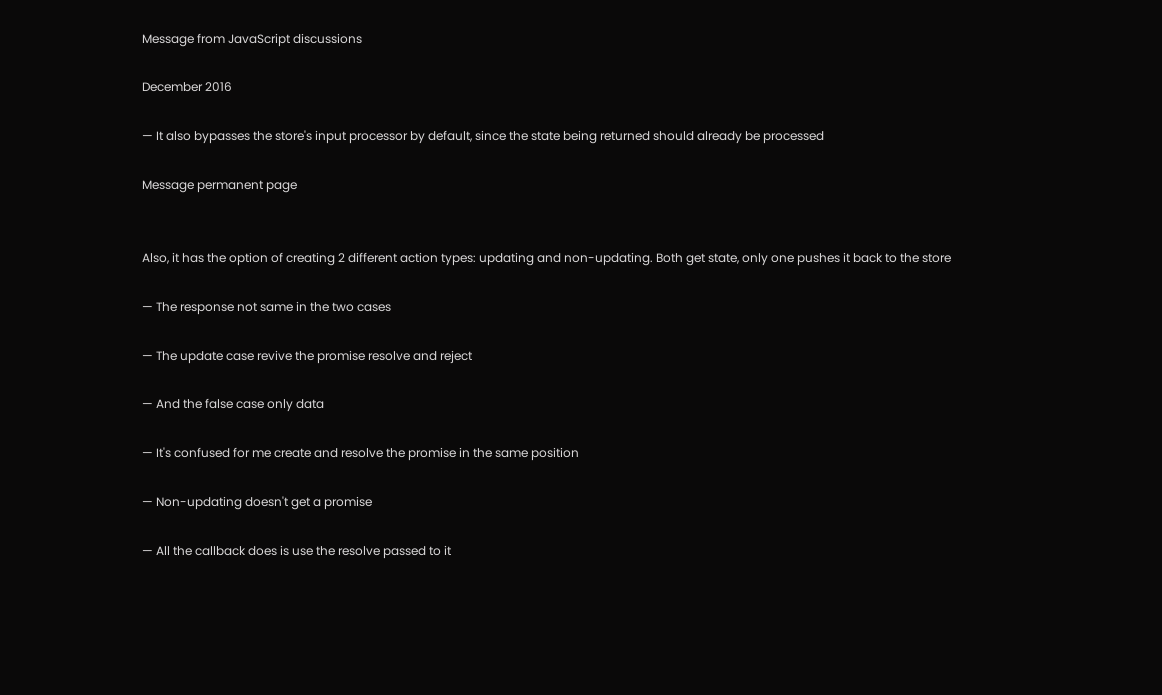Message from JavaScript discussions

December 2016

— It also bypasses the store's input processor by default, since the state being returned should already be processed

Message permanent page


Also, it has the option of creating 2 different action types: updating and non-updating. Both get state, only one pushes it back to the store

— The response not same in the two cases

— The update case revive the promise resolve and reject

— And the false case only data

— It's confused for me create and resolve the promise in the same position

— Non-updating doesn't get a promise

— All the callback does is use the resolve passed to it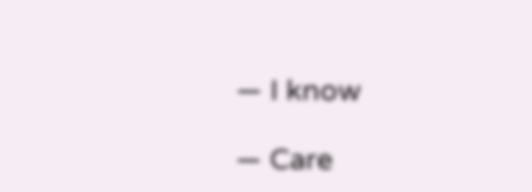— I know

— Care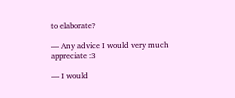to elaborate?

— Any advice I would very much appreciate :3

— I would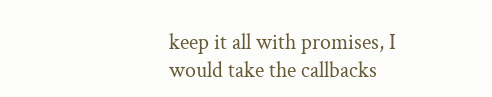keep it all with promises, I would take the callbacks